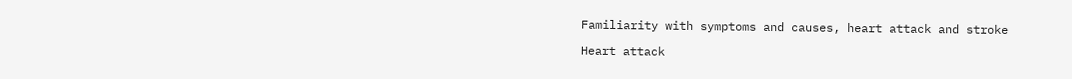Familiarity with symptoms and causes, heart attack and stroke

Heart attack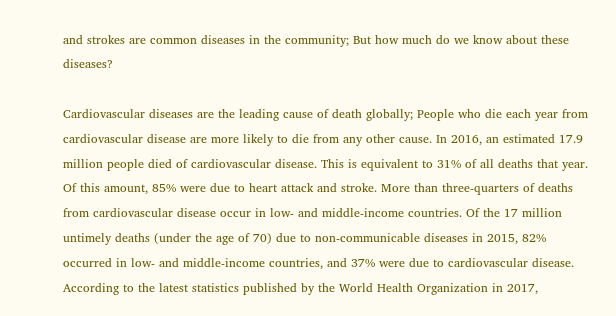and strokes are common diseases in the community; But how much do we know about these diseases?

Cardiovascular diseases are the leading cause of death globally; People who die each year from cardiovascular disease are more likely to die from any other cause. In 2016, an estimated 17.9 million people died of cardiovascular disease. This is equivalent to 31% of all deaths that year. Of this amount, 85% were due to heart attack and stroke. More than three-quarters of deaths from cardiovascular disease occur in low- and middle-income countries. Of the 17 million untimely deaths (under the age of 70) due to non-communicable diseases in 2015, 82% occurred in low- and middle-income countries, and 37% were due to cardiovascular disease. According to the latest statistics published by the World Health Organization in 2017,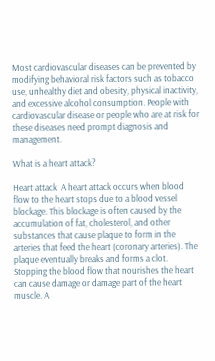Most cardiovascular diseases can be prevented by modifying behavioral risk factors such as tobacco use, unhealthy diet and obesity, physical inactivity, and excessive alcohol consumption. People with cardiovascular disease or people who are at risk for these diseases need prompt diagnosis and management.

What is a heart attack?

Heart attack  A heart attack occurs when blood flow to the heart stops due to a blood vessel blockage. This blockage is often caused by the accumulation of fat, cholesterol, and other substances that cause plaque to form in the arteries that feed the heart (coronary arteries). The plaque eventually breaks and forms a clot. Stopping the blood flow that nourishes the heart can cause damage or damage part of the heart muscle. A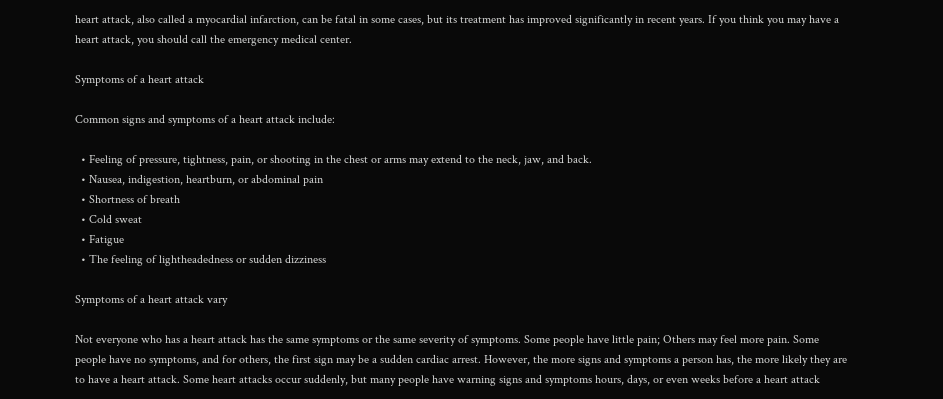heart attack, also called a myocardial infarction, can be fatal in some cases, but its treatment has improved significantly in recent years. If you think you may have a heart attack, you should call the emergency medical center.

Symptoms of a heart attack

Common signs and symptoms of a heart attack include:

  • Feeling of pressure, tightness, pain, or shooting in the chest or arms may extend to the neck, jaw, and back.
  • Nausea, indigestion, heartburn, or abdominal pain
  • Shortness of breath
  • Cold sweat
  • Fatigue
  • The feeling of lightheadedness or sudden dizziness

Symptoms of a heart attack vary

Not everyone who has a heart attack has the same symptoms or the same severity of symptoms. Some people have little pain; Others may feel more pain. Some people have no symptoms, and for others, the first sign may be a sudden cardiac arrest. However, the more signs and symptoms a person has, the more likely they are to have a heart attack. Some heart attacks occur suddenly, but many people have warning signs and symptoms hours, days, or even weeks before a heart attack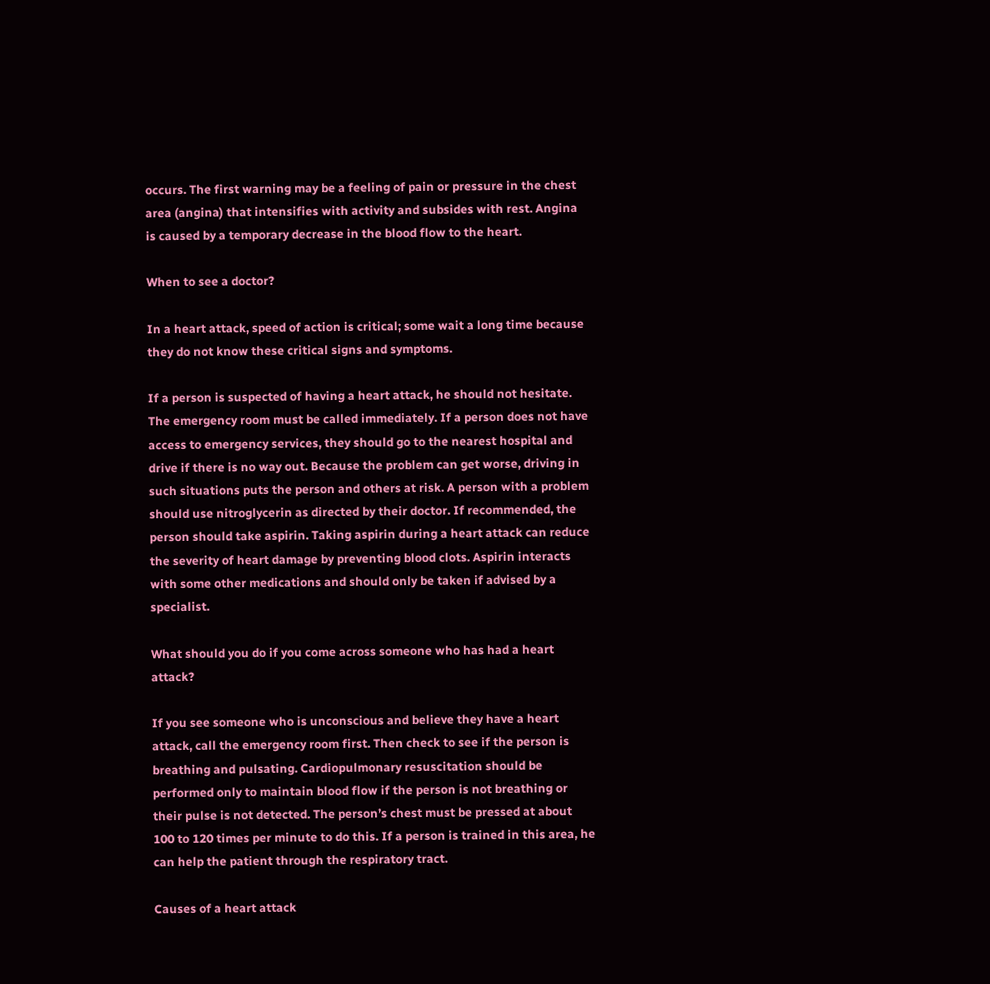occurs. The first warning may be a feeling of pain or pressure in the chest area (angina) that intensifies with activity and subsides with rest. Angina is caused by a temporary decrease in the blood flow to the heart.

When to see a doctor?

In a heart attack, speed of action is critical; some wait a long time because they do not know these critical signs and symptoms.

If a person is suspected of having a heart attack, he should not hesitate. The emergency room must be called immediately. If a person does not have access to emergency services, they should go to the nearest hospital and drive if there is no way out. Because the problem can get worse, driving in such situations puts the person and others at risk. A person with a problem should use nitroglycerin as directed by their doctor. If recommended, the person should take aspirin. Taking aspirin during a heart attack can reduce the severity of heart damage by preventing blood clots. Aspirin interacts with some other medications and should only be taken if advised by a specialist.

What should you do if you come across someone who has had a heart attack?

If you see someone who is unconscious and believe they have a heart attack, call the emergency room first. Then check to see if the person is breathing and pulsating. Cardiopulmonary resuscitation should be performed only to maintain blood flow if the person is not breathing or their pulse is not detected. The person’s chest must be pressed at about 100 to 120 times per minute to do this. If a person is trained in this area, he can help the patient through the respiratory tract.

Causes of a heart attack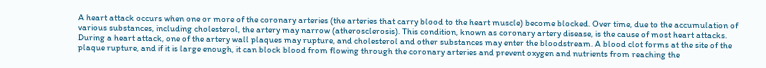A heart attack occurs when one or more of the coronary arteries (the arteries that carry blood to the heart muscle) become blocked. Over time, due to the accumulation of various substances, including cholesterol, the artery may narrow (atherosclerosis). This condition, known as coronary artery disease, is the cause of most heart attacks. During a heart attack, one of the artery wall plaques may rupture, and cholesterol and other substances may enter the bloodstream. A blood clot forms at the site of the plaque rupture, and if it is large enough, it can block blood from flowing through the coronary arteries and prevent oxygen and nutrients from reaching the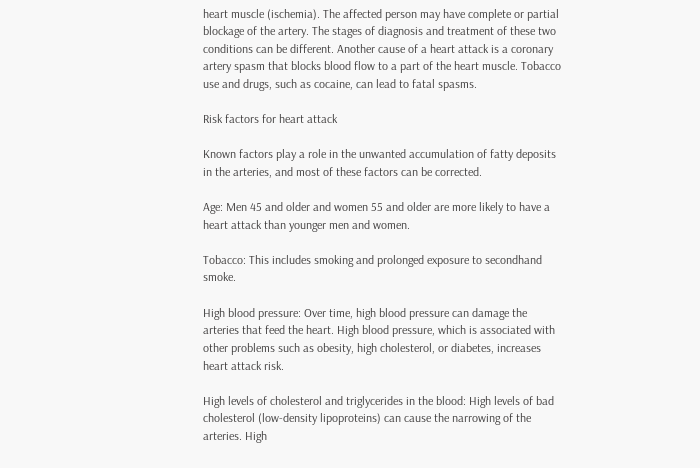heart muscle (ischemia). The affected person may have complete or partial blockage of the artery. The stages of diagnosis and treatment of these two conditions can be different. Another cause of a heart attack is a coronary artery spasm that blocks blood flow to a part of the heart muscle. Tobacco use and drugs, such as cocaine, can lead to fatal spasms.

Risk factors for heart attack

Known factors play a role in the unwanted accumulation of fatty deposits in the arteries, and most of these factors can be corrected.

Age: Men 45 and older and women 55 and older are more likely to have a heart attack than younger men and women.

Tobacco: This includes smoking and prolonged exposure to secondhand smoke.

High blood pressure: Over time, high blood pressure can damage the arteries that feed the heart. High blood pressure, which is associated with other problems such as obesity, high cholesterol, or diabetes, increases heart attack risk.

High levels of cholesterol and triglycerides in the blood: High levels of bad cholesterol (low-density lipoproteins) can cause the narrowing of the arteries. High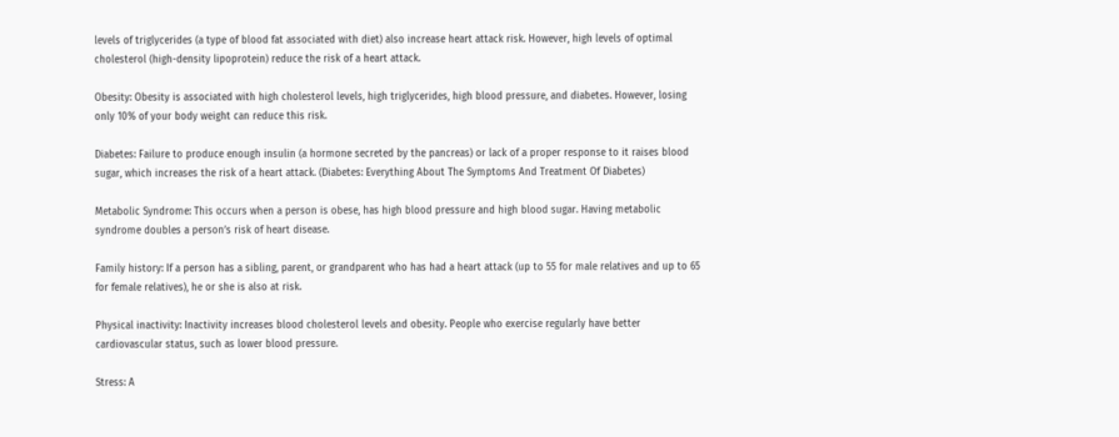levels of triglycerides (a type of blood fat associated with diet) also increase heart attack risk. However, high levels of optimal cholesterol (high-density lipoprotein) reduce the risk of a heart attack.

Obesity: Obesity is associated with high cholesterol levels, high triglycerides, high blood pressure, and diabetes. However, losing only 10% of your body weight can reduce this risk.

Diabetes: Failure to produce enough insulin (a hormone secreted by the pancreas) or lack of a proper response to it raises blood sugar, which increases the risk of a heart attack. (Diabetes: Everything About The Symptoms And Treatment Of Diabetes)

Metabolic Syndrome: This occurs when a person is obese, has high blood pressure and high blood sugar. Having metabolic syndrome doubles a person’s risk of heart disease.

Family history: If a person has a sibling, parent, or grandparent who has had a heart attack (up to 55 for male relatives and up to 65 for female relatives), he or she is also at risk.

Physical inactivity: Inactivity increases blood cholesterol levels and obesity. People who exercise regularly have better cardiovascular status, such as lower blood pressure.

Stress: A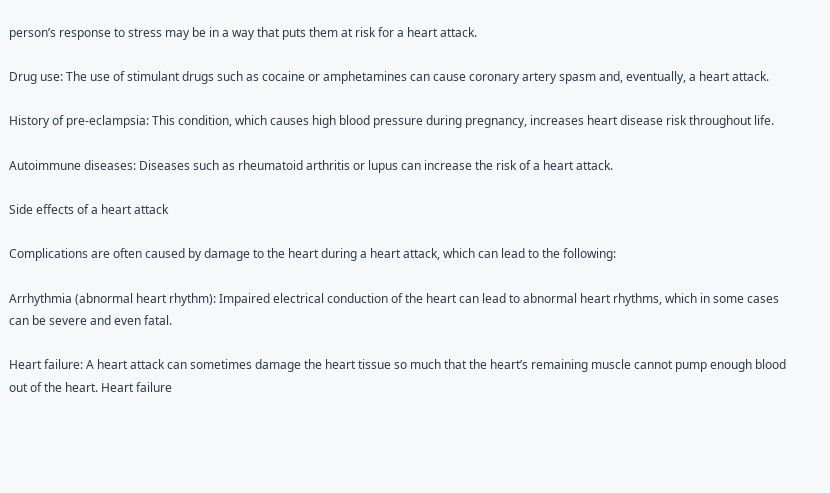person’s response to stress may be in a way that puts them at risk for a heart attack.

Drug use: The use of stimulant drugs such as cocaine or amphetamines can cause coronary artery spasm and, eventually, a heart attack.

History of pre-eclampsia: This condition, which causes high blood pressure during pregnancy, increases heart disease risk throughout life.

Autoimmune diseases: Diseases such as rheumatoid arthritis or lupus can increase the risk of a heart attack.

Side effects of a heart attack

Complications are often caused by damage to the heart during a heart attack, which can lead to the following:

Arrhythmia (abnormal heart rhythm): Impaired electrical conduction of the heart can lead to abnormal heart rhythms, which in some cases can be severe and even fatal.

Heart failure: A heart attack can sometimes damage the heart tissue so much that the heart’s remaining muscle cannot pump enough blood out of the heart. Heart failure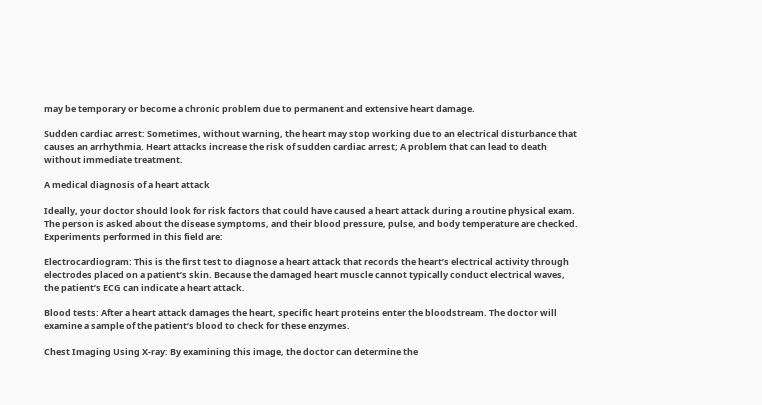may be temporary or become a chronic problem due to permanent and extensive heart damage.

Sudden cardiac arrest: Sometimes, without warning, the heart may stop working due to an electrical disturbance that causes an arrhythmia. Heart attacks increase the risk of sudden cardiac arrest; A problem that can lead to death without immediate treatment.

A medical diagnosis of a heart attack

Ideally, your doctor should look for risk factors that could have caused a heart attack during a routine physical exam. The person is asked about the disease symptoms, and their blood pressure, pulse, and body temperature are checked. Experiments performed in this field are:

Electrocardiogram: This is the first test to diagnose a heart attack that records the heart’s electrical activity through electrodes placed on a patient’s skin. Because the damaged heart muscle cannot typically conduct electrical waves, the patient’s ECG can indicate a heart attack.

Blood tests: After a heart attack damages the heart, specific heart proteins enter the bloodstream. The doctor will examine a sample of the patient’s blood to check for these enzymes.

Chest Imaging Using X-ray: By examining this image, the doctor can determine the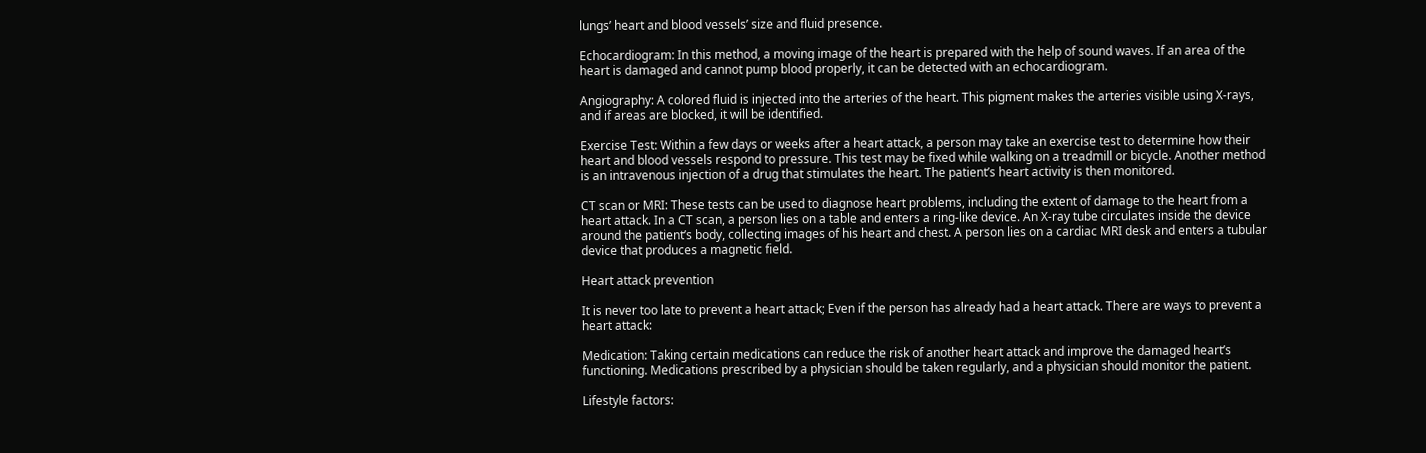lungs’ heart and blood vessels’ size and fluid presence.

Echocardiogram: In this method, a moving image of the heart is prepared with the help of sound waves. If an area of the heart is damaged and cannot pump blood properly, it can be detected with an echocardiogram.

Angiography: A colored fluid is injected into the arteries of the heart. This pigment makes the arteries visible using X-rays, and if areas are blocked, it will be identified.

Exercise Test: Within a few days or weeks after a heart attack, a person may take an exercise test to determine how their heart and blood vessels respond to pressure. This test may be fixed while walking on a treadmill or bicycle. Another method is an intravenous injection of a drug that stimulates the heart. The patient’s heart activity is then monitored.

CT scan or MRI: These tests can be used to diagnose heart problems, including the extent of damage to the heart from a heart attack. In a CT scan, a person lies on a table and enters a ring-like device. An X-ray tube circulates inside the device around the patient’s body, collecting images of his heart and chest. A person lies on a cardiac MRI desk and enters a tubular device that produces a magnetic field.

Heart attack prevention

It is never too late to prevent a heart attack; Even if the person has already had a heart attack. There are ways to prevent a heart attack:

Medication: Taking certain medications can reduce the risk of another heart attack and improve the damaged heart’s functioning. Medications prescribed by a physician should be taken regularly, and a physician should monitor the patient.

Lifestyle factors: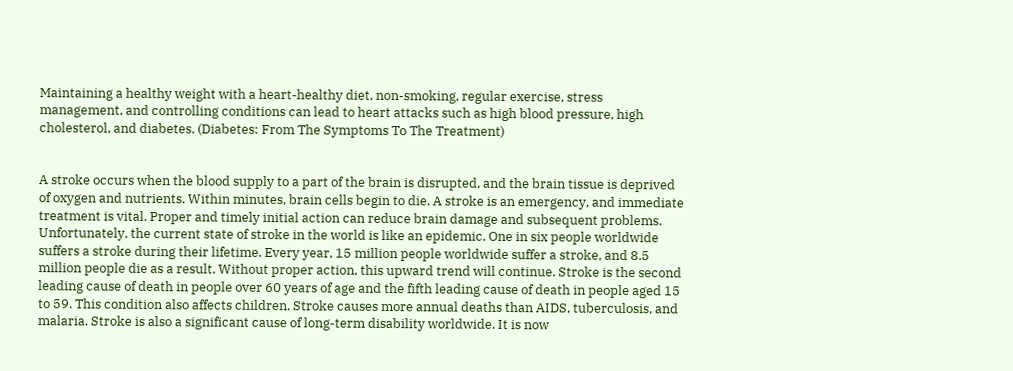Maintaining a healthy weight with a heart-healthy diet, non-smoking, regular exercise, stress management, and controlling conditions can lead to heart attacks such as high blood pressure, high cholesterol, and diabetes. (Diabetes: From The Symptoms To The Treatment)


A stroke occurs when the blood supply to a part of the brain is disrupted, and the brain tissue is deprived of oxygen and nutrients. Within minutes, brain cells begin to die. A stroke is an emergency, and immediate treatment is vital. Proper and timely initial action can reduce brain damage and subsequent problems. Unfortunately, the current state of stroke in the world is like an epidemic. One in six people worldwide suffers a stroke during their lifetime. Every year, 15 million people worldwide suffer a stroke, and 8.5 million people die as a result. Without proper action, this upward trend will continue. Stroke is the second leading cause of death in people over 60 years of age and the fifth leading cause of death in people aged 15 to 59. This condition also affects children. Stroke causes more annual deaths than AIDS, tuberculosis, and malaria. Stroke is also a significant cause of long-term disability worldwide. It is now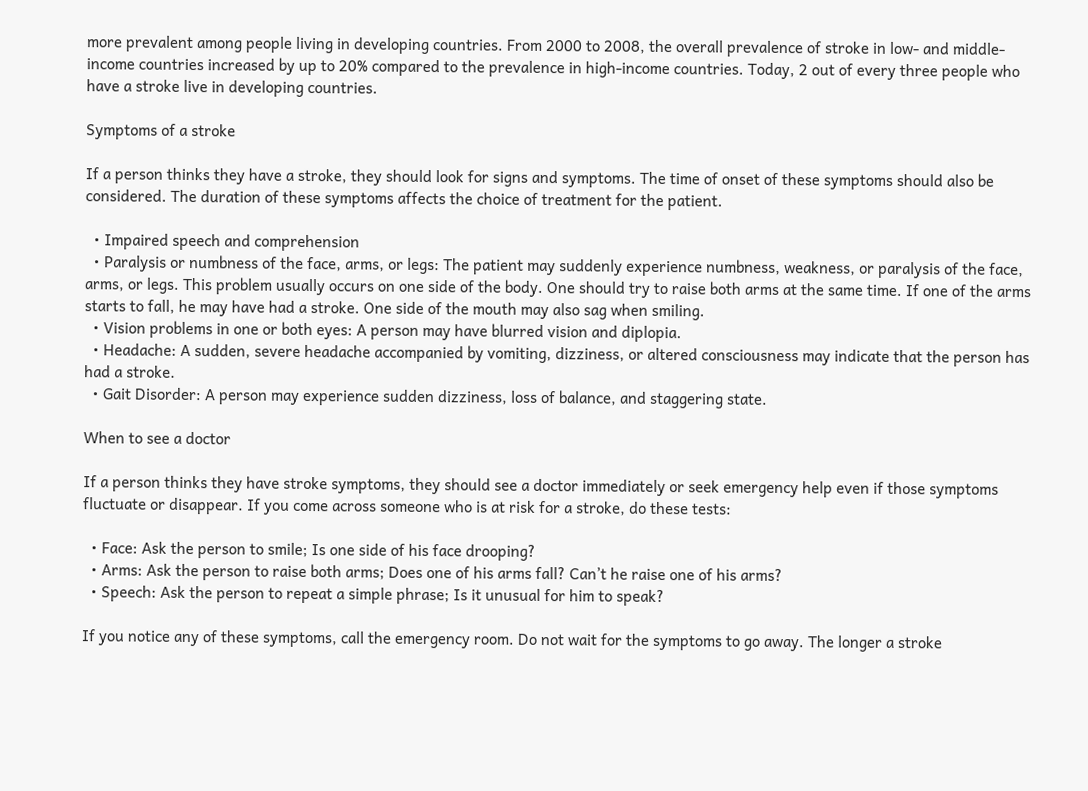more prevalent among people living in developing countries. From 2000 to 2008, the overall prevalence of stroke in low- and middle-income countries increased by up to 20% compared to the prevalence in high-income countries. Today, 2 out of every three people who have a stroke live in developing countries.

Symptoms of a stroke

If a person thinks they have a stroke, they should look for signs and symptoms. The time of onset of these symptoms should also be considered. The duration of these symptoms affects the choice of treatment for the patient.

  • Impaired speech and comprehension
  • Paralysis or numbness of the face, arms, or legs: The patient may suddenly experience numbness, weakness, or paralysis of the face, arms, or legs. This problem usually occurs on one side of the body. One should try to raise both arms at the same time. If one of the arms starts to fall, he may have had a stroke. One side of the mouth may also sag when smiling.
  • Vision problems in one or both eyes: A person may have blurred vision and diplopia.
  • Headache: A sudden, severe headache accompanied by vomiting, dizziness, or altered consciousness may indicate that the person has had a stroke.
  • Gait Disorder: A person may experience sudden dizziness, loss of balance, and staggering state.

When to see a doctor

If a person thinks they have stroke symptoms, they should see a doctor immediately or seek emergency help even if those symptoms fluctuate or disappear. If you come across someone who is at risk for a stroke, do these tests:

  • Face: Ask the person to smile; Is one side of his face drooping?
  • Arms: Ask the person to raise both arms; Does one of his arms fall? Can’t he raise one of his arms?
  • Speech: Ask the person to repeat a simple phrase; Is it unusual for him to speak?

If you notice any of these symptoms, call the emergency room. Do not wait for the symptoms to go away. The longer a stroke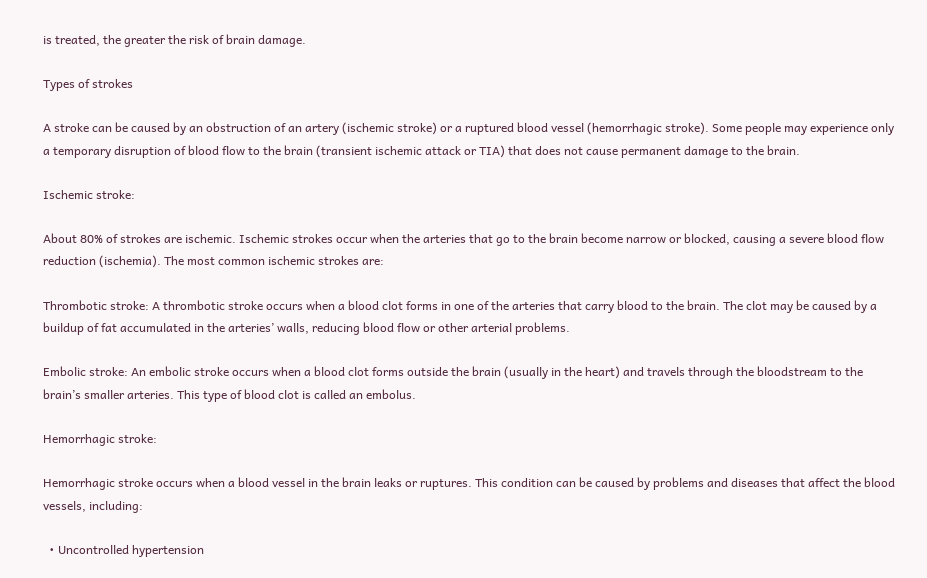is treated, the greater the risk of brain damage.

Types of strokes

A stroke can be caused by an obstruction of an artery (ischemic stroke) or a ruptured blood vessel (hemorrhagic stroke). Some people may experience only a temporary disruption of blood flow to the brain (transient ischemic attack or TIA) that does not cause permanent damage to the brain.

Ischemic stroke:

About 80% of strokes are ischemic. Ischemic strokes occur when the arteries that go to the brain become narrow or blocked, causing a severe blood flow reduction (ischemia). The most common ischemic strokes are:

Thrombotic stroke: A thrombotic stroke occurs when a blood clot forms in one of the arteries that carry blood to the brain. The clot may be caused by a buildup of fat accumulated in the arteries’ walls, reducing blood flow or other arterial problems.

Embolic stroke: An embolic stroke occurs when a blood clot forms outside the brain (usually in the heart) and travels through the bloodstream to the brain’s smaller arteries. This type of blood clot is called an embolus.

Hemorrhagic stroke:

Hemorrhagic stroke occurs when a blood vessel in the brain leaks or ruptures. This condition can be caused by problems and diseases that affect the blood vessels, including:

  • Uncontrolled hypertension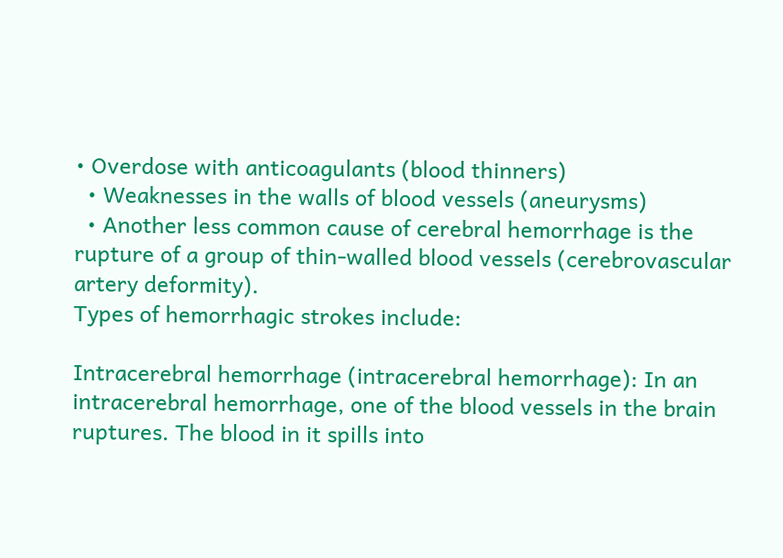• Overdose with anticoagulants (blood thinners)
  • Weaknesses in the walls of blood vessels (aneurysms)
  • Another less common cause of cerebral hemorrhage is the rupture of a group of thin-walled blood vessels (cerebrovascular artery deformity).
Types of hemorrhagic strokes include:

Intracerebral hemorrhage (intracerebral hemorrhage): In an intracerebral hemorrhage, one of the blood vessels in the brain ruptures. The blood in it spills into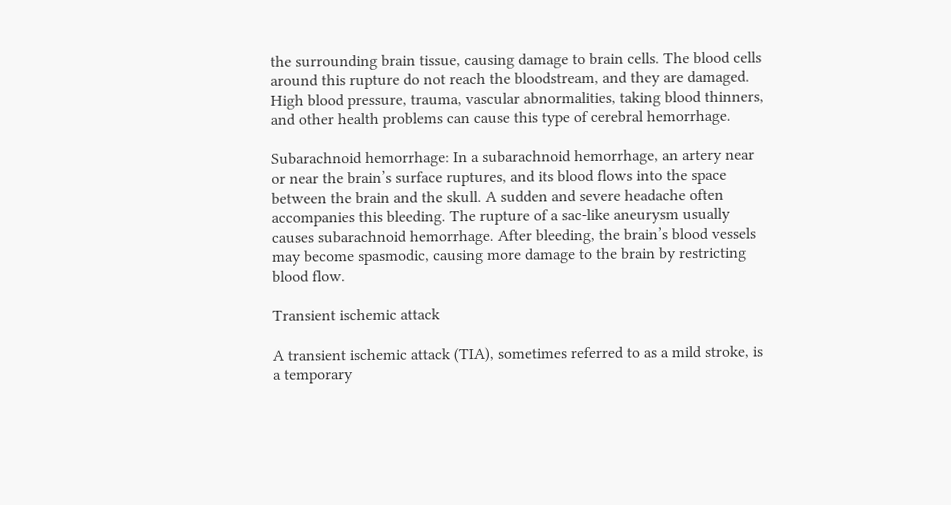the surrounding brain tissue, causing damage to brain cells. The blood cells around this rupture do not reach the bloodstream, and they are damaged. High blood pressure, trauma, vascular abnormalities, taking blood thinners, and other health problems can cause this type of cerebral hemorrhage.

Subarachnoid hemorrhage: In a subarachnoid hemorrhage, an artery near or near the brain’s surface ruptures, and its blood flows into the space between the brain and the skull. A sudden and severe headache often accompanies this bleeding. The rupture of a sac-like aneurysm usually causes subarachnoid hemorrhage. After bleeding, the brain’s blood vessels may become spasmodic, causing more damage to the brain by restricting blood flow.

Transient ischemic attack

A transient ischemic attack (TIA), sometimes referred to as a mild stroke, is a temporary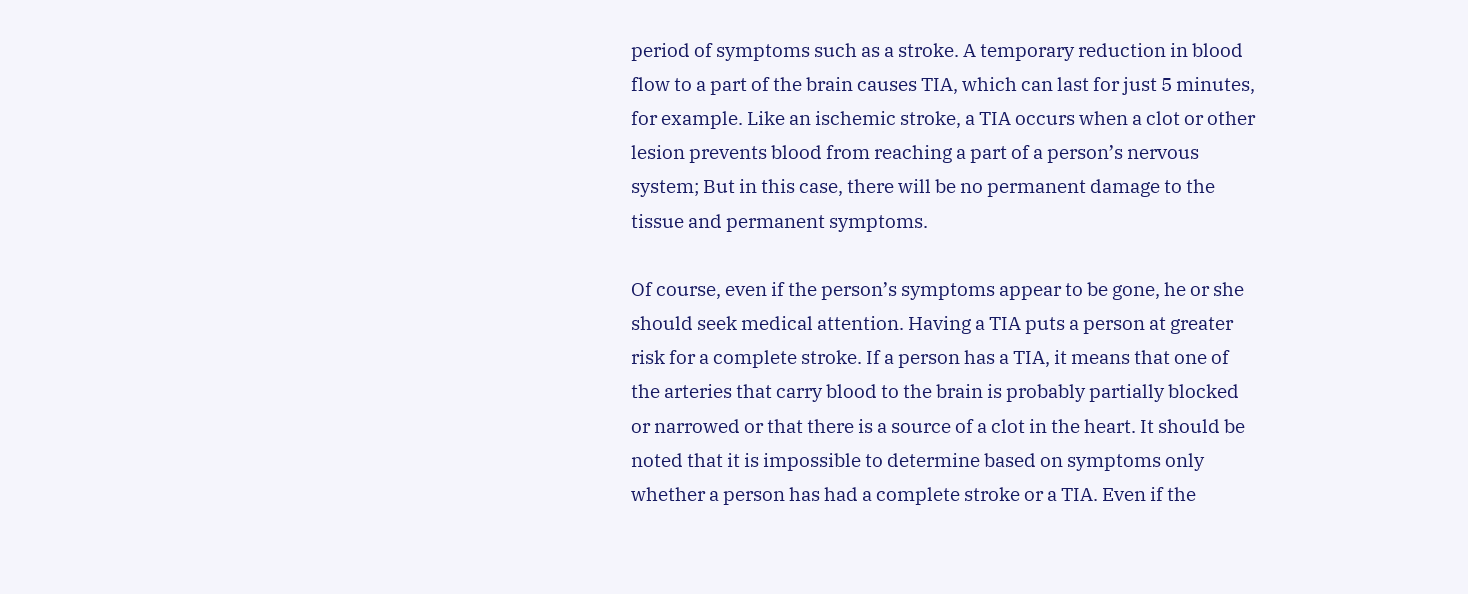period of symptoms such as a stroke. A temporary reduction in blood flow to a part of the brain causes TIA, which can last for just 5 minutes, for example. Like an ischemic stroke, a TIA occurs when a clot or other lesion prevents blood from reaching a part of a person’s nervous system; But in this case, there will be no permanent damage to the tissue and permanent symptoms.

Of course, even if the person’s symptoms appear to be gone, he or she should seek medical attention. Having a TIA puts a person at greater risk for a complete stroke. If a person has a TIA, it means that one of the arteries that carry blood to the brain is probably partially blocked or narrowed or that there is a source of a clot in the heart. It should be noted that it is impossible to determine based on symptoms only whether a person has had a complete stroke or a TIA. Even if the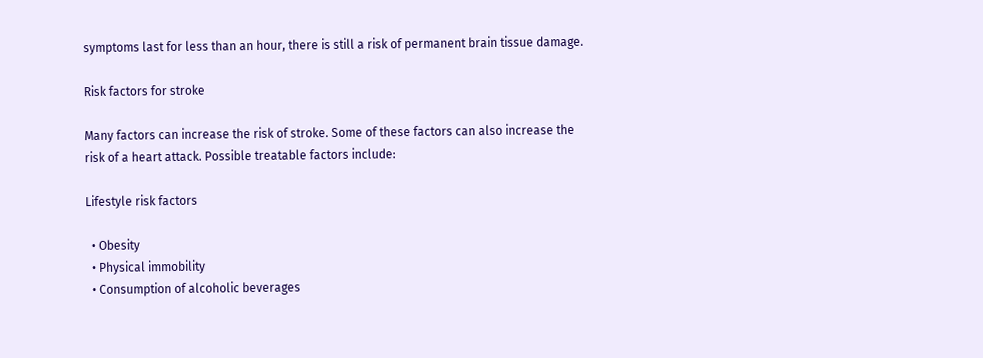symptoms last for less than an hour, there is still a risk of permanent brain tissue damage.

Risk factors for stroke

Many factors can increase the risk of stroke. Some of these factors can also increase the risk of a heart attack. Possible treatable factors include:

Lifestyle risk factors

  • Obesity
  • Physical immobility
  • Consumption of alcoholic beverages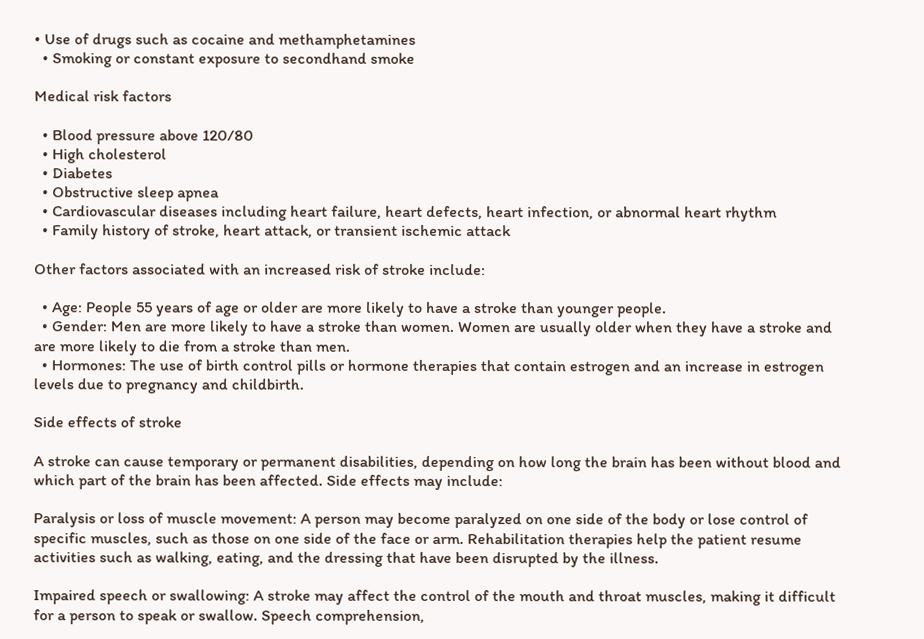• Use of drugs such as cocaine and methamphetamines
  • Smoking or constant exposure to secondhand smoke

Medical risk factors

  • Blood pressure above 120/80
  • High cholesterol
  • Diabetes
  • Obstructive sleep apnea
  • Cardiovascular diseases including heart failure, heart defects, heart infection, or abnormal heart rhythm
  • Family history of stroke, heart attack, or transient ischemic attack

Other factors associated with an increased risk of stroke include:

  • Age: People 55 years of age or older are more likely to have a stroke than younger people.
  • Gender: Men are more likely to have a stroke than women. Women are usually older when they have a stroke and are more likely to die from a stroke than men.
  • Hormones: The use of birth control pills or hormone therapies that contain estrogen and an increase in estrogen levels due to pregnancy and childbirth.

Side effects of stroke

A stroke can cause temporary or permanent disabilities, depending on how long the brain has been without blood and which part of the brain has been affected. Side effects may include:

Paralysis or loss of muscle movement: A person may become paralyzed on one side of the body or lose control of specific muscles, such as those on one side of the face or arm. Rehabilitation therapies help the patient resume activities such as walking, eating, and the dressing that have been disrupted by the illness.

Impaired speech or swallowing: A stroke may affect the control of the mouth and throat muscles, making it difficult for a person to speak or swallow. Speech comprehension,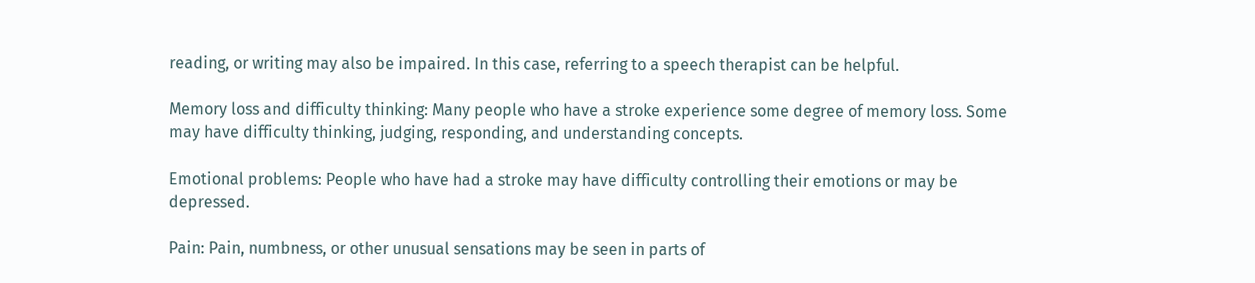reading, or writing may also be impaired. In this case, referring to a speech therapist can be helpful.

Memory loss and difficulty thinking: Many people who have a stroke experience some degree of memory loss. Some may have difficulty thinking, judging, responding, and understanding concepts.

Emotional problems: People who have had a stroke may have difficulty controlling their emotions or may be depressed.

Pain: Pain, numbness, or other unusual sensations may be seen in parts of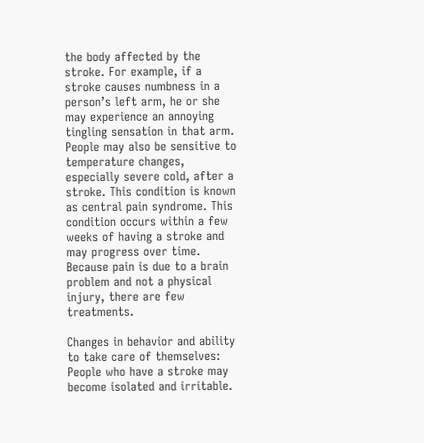the body affected by the stroke. For example, if a stroke causes numbness in a person’s left arm, he or she may experience an annoying tingling sensation in that arm. People may also be sensitive to temperature changes, especially severe cold, after a stroke. This condition is known as central pain syndrome. This condition occurs within a few weeks of having a stroke and may progress over time. Because pain is due to a brain problem and not a physical injury, there are few treatments.

Changes in behavior and ability to take care of themselves: People who have a stroke may become isolated and irritable.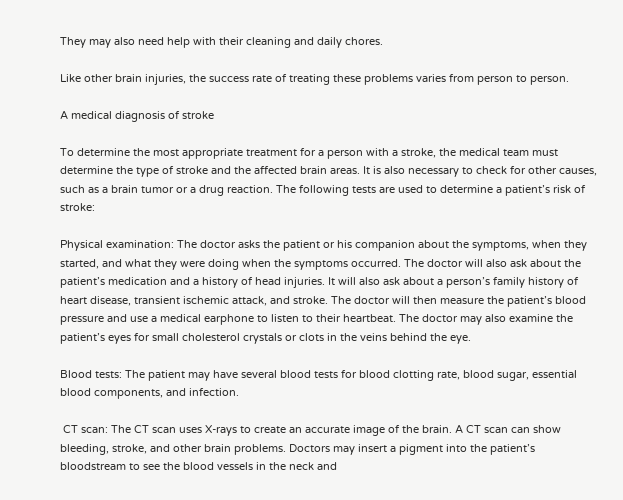They may also need help with their cleaning and daily chores.

Like other brain injuries, the success rate of treating these problems varies from person to person.

A medical diagnosis of stroke

To determine the most appropriate treatment for a person with a stroke, the medical team must determine the type of stroke and the affected brain areas. It is also necessary to check for other causes, such as a brain tumor or a drug reaction. The following tests are used to determine a patient’s risk of stroke:

Physical examination: The doctor asks the patient or his companion about the symptoms, when they started, and what they were doing when the symptoms occurred. The doctor will also ask about the patient’s medication and a history of head injuries. It will also ask about a person’s family history of heart disease, transient ischemic attack, and stroke. The doctor will then measure the patient’s blood pressure and use a medical earphone to listen to their heartbeat. The doctor may also examine the patient’s eyes for small cholesterol crystals or clots in the veins behind the eye.

Blood tests: The patient may have several blood tests for blood clotting rate, blood sugar, essential blood components, and infection.

 CT scan: The CT scan uses X-rays to create an accurate image of the brain. A CT scan can show bleeding, stroke, and other brain problems. Doctors may insert a pigment into the patient’s bloodstream to see the blood vessels in the neck and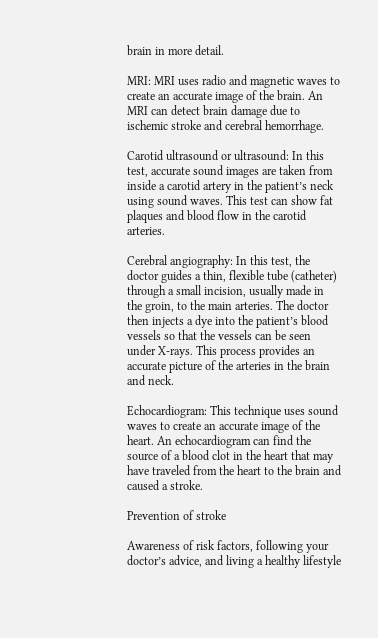brain in more detail.

MRI: MRI uses radio and magnetic waves to create an accurate image of the brain. An MRI can detect brain damage due to ischemic stroke and cerebral hemorrhage.

Carotid ultrasound or ultrasound: In this test, accurate sound images are taken from inside a carotid artery in the patient’s neck using sound waves. This test can show fat plaques and blood flow in the carotid arteries.

Cerebral angiography: In this test, the doctor guides a thin, flexible tube (catheter) through a small incision, usually made in the groin, to the main arteries. The doctor then injects a dye into the patient’s blood vessels so that the vessels can be seen under X-rays. This process provides an accurate picture of the arteries in the brain and neck.

Echocardiogram: This technique uses sound waves to create an accurate image of the heart. An echocardiogram can find the source of a blood clot in the heart that may have traveled from the heart to the brain and caused a stroke.

Prevention of stroke

Awareness of risk factors, following your doctor’s advice, and living a healthy lifestyle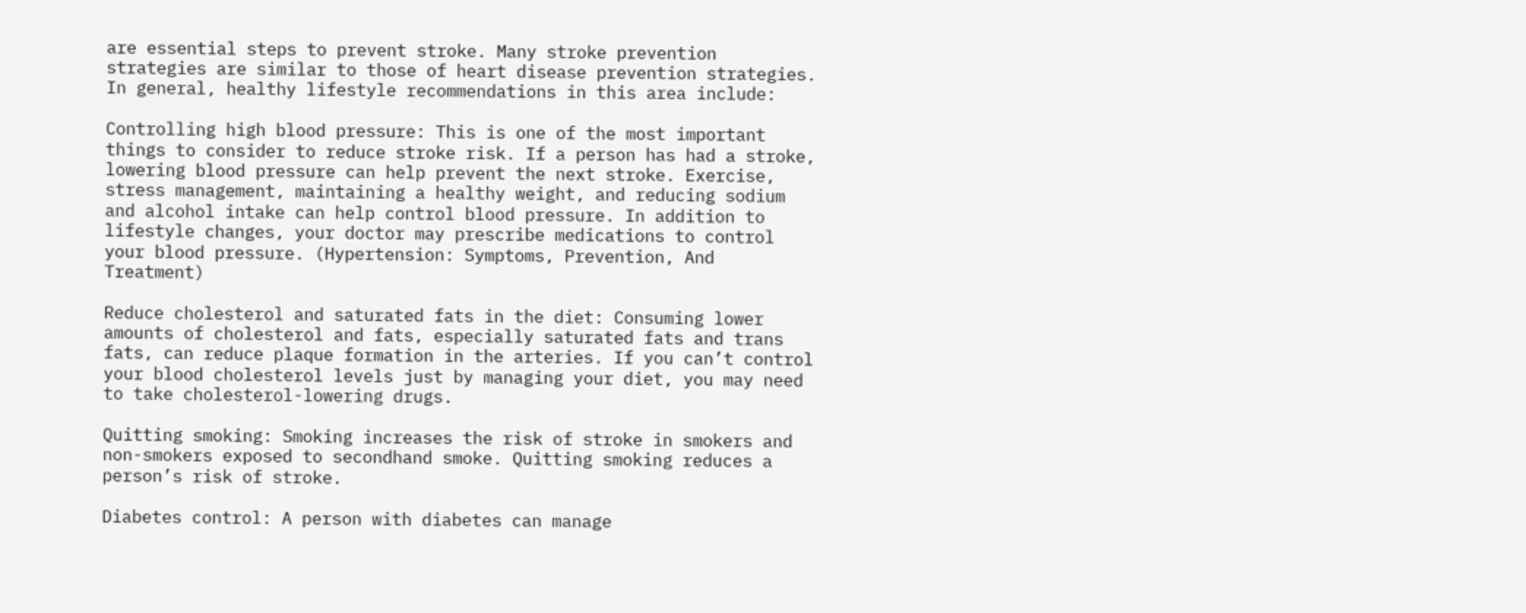are essential steps to prevent stroke. Many stroke prevention strategies are similar to those of heart disease prevention strategies. In general, healthy lifestyle recommendations in this area include:

Controlling high blood pressure: This is one of the most important things to consider to reduce stroke risk. If a person has had a stroke, lowering blood pressure can help prevent the next stroke. Exercise, stress management, maintaining a healthy weight, and reducing sodium and alcohol intake can help control blood pressure. In addition to lifestyle changes, your doctor may prescribe medications to control your blood pressure. (Hypertension: Symptoms, Prevention, And Treatment)

Reduce cholesterol and saturated fats in the diet: Consuming lower amounts of cholesterol and fats, especially saturated fats and trans fats, can reduce plaque formation in the arteries. If you can’t control your blood cholesterol levels just by managing your diet, you may need to take cholesterol-lowering drugs.

Quitting smoking: Smoking increases the risk of stroke in smokers and non-smokers exposed to secondhand smoke. Quitting smoking reduces a person’s risk of stroke.

Diabetes control: A person with diabetes can manage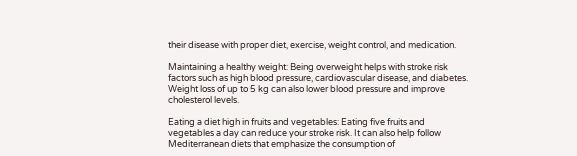their disease with proper diet, exercise, weight control, and medication.

Maintaining a healthy weight: Being overweight helps with stroke risk factors such as high blood pressure, cardiovascular disease, and diabetes. Weight loss of up to 5 kg can also lower blood pressure and improve cholesterol levels.

Eating a diet high in fruits and vegetables: Eating five fruits and vegetables a day can reduce your stroke risk. It can also help follow Mediterranean diets that emphasize the consumption of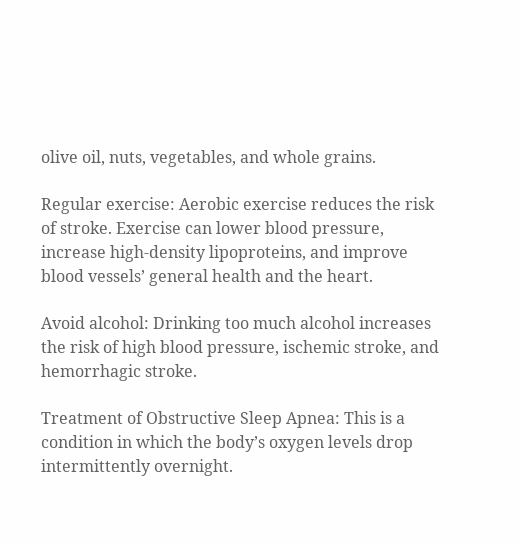olive oil, nuts, vegetables, and whole grains.

Regular exercise: Aerobic exercise reduces the risk of stroke. Exercise can lower blood pressure, increase high-density lipoproteins, and improve blood vessels’ general health and the heart.

Avoid alcohol: Drinking too much alcohol increases the risk of high blood pressure, ischemic stroke, and hemorrhagic stroke.

Treatment of Obstructive Sleep Apnea: This is a condition in which the body’s oxygen levels drop intermittently overnight.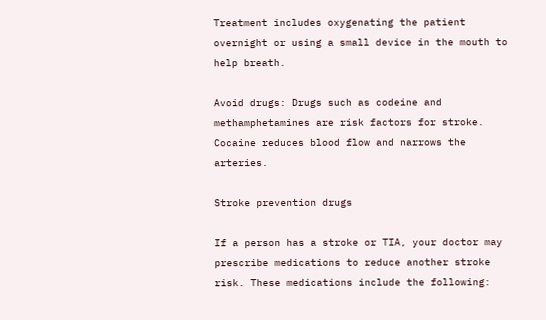Treatment includes oxygenating the patient overnight or using a small device in the mouth to help breath.

Avoid drugs: Drugs such as codeine and methamphetamines are risk factors for stroke. Cocaine reduces blood flow and narrows the arteries.

Stroke prevention drugs

If a person has a stroke or TIA, your doctor may prescribe medications to reduce another stroke risk. These medications include the following: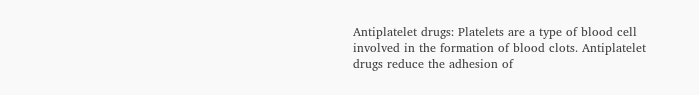Antiplatelet drugs: Platelets are a type of blood cell involved in the formation of blood clots. Antiplatelet drugs reduce the adhesion of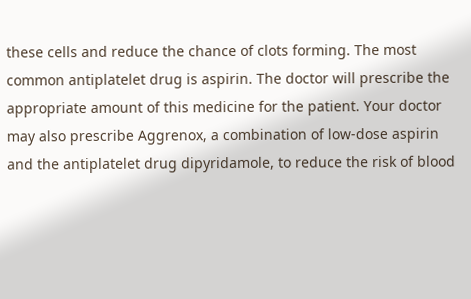these cells and reduce the chance of clots forming. The most common antiplatelet drug is aspirin. The doctor will prescribe the appropriate amount of this medicine for the patient. Your doctor may also prescribe Aggrenox, a combination of low-dose aspirin and the antiplatelet drug dipyridamole, to reduce the risk of blood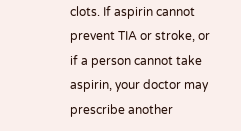clots. If aspirin cannot prevent TIA or stroke, or if a person cannot take aspirin, your doctor may prescribe another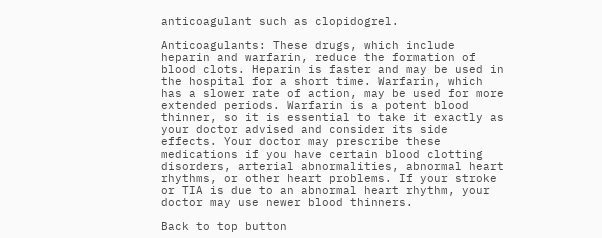anticoagulant such as clopidogrel.

Anticoagulants: These drugs, which include heparin and warfarin, reduce the formation of blood clots. Heparin is faster and may be used in the hospital for a short time. Warfarin, which has a slower rate of action, may be used for more extended periods. Warfarin is a potent blood thinner, so it is essential to take it exactly as your doctor advised and consider its side effects. Your doctor may prescribe these medications if you have certain blood clotting disorders, arterial abnormalities, abnormal heart rhythms, or other heart problems. If your stroke or TIA is due to an abnormal heart rhythm, your doctor may use newer blood thinners.

Back to top button